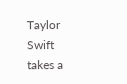Taylor Swift takes a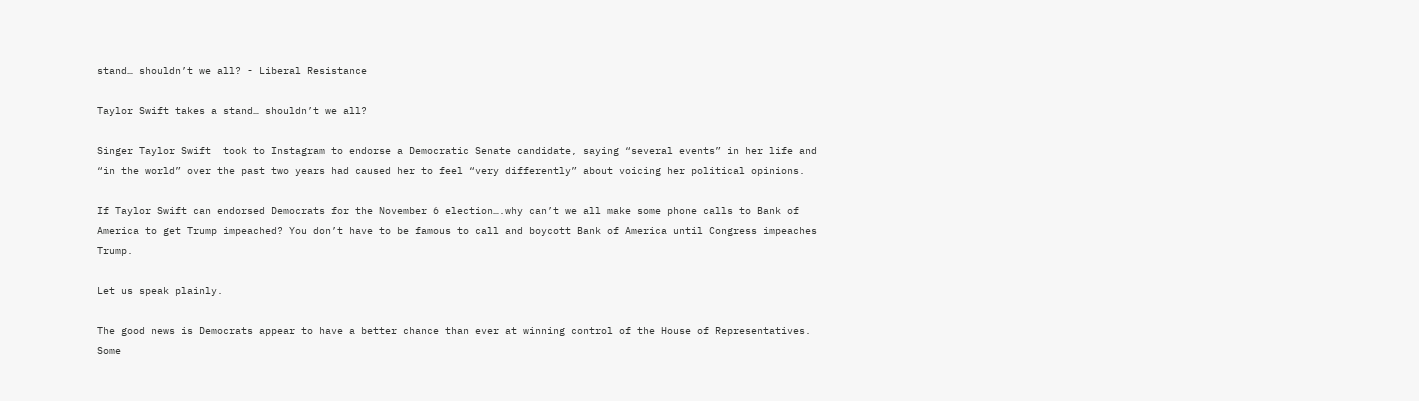stand… shouldn’t we all? - Liberal Resistance

Taylor Swift takes a stand… shouldn’t we all?

Singer Taylor Swift  took to Instagram to endorse a Democratic Senate candidate, saying “several events” in her life and “in the world” over the past two years had caused her to feel “very differently” about voicing her political opinions.

If Taylor Swift can endorsed Democrats for the November 6 election….why can’t we all make some phone calls to Bank of America to get Trump impeached? You don’t have to be famous to call and boycott Bank of America until Congress impeaches Trump.

Let us speak plainly.

The good news is Democrats appear to have a better chance than ever at winning control of the House of Representatives. Some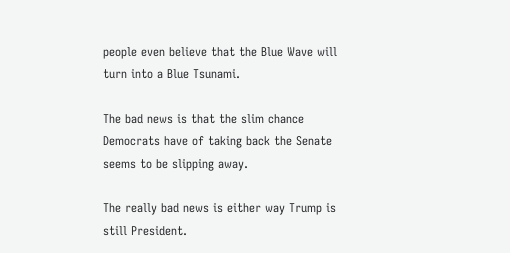people even believe that the Blue Wave will turn into a Blue Tsunami.

The bad news is that the slim chance Democrats have of taking back the Senate seems to be slipping away.

The really bad news is either way Trump is still President.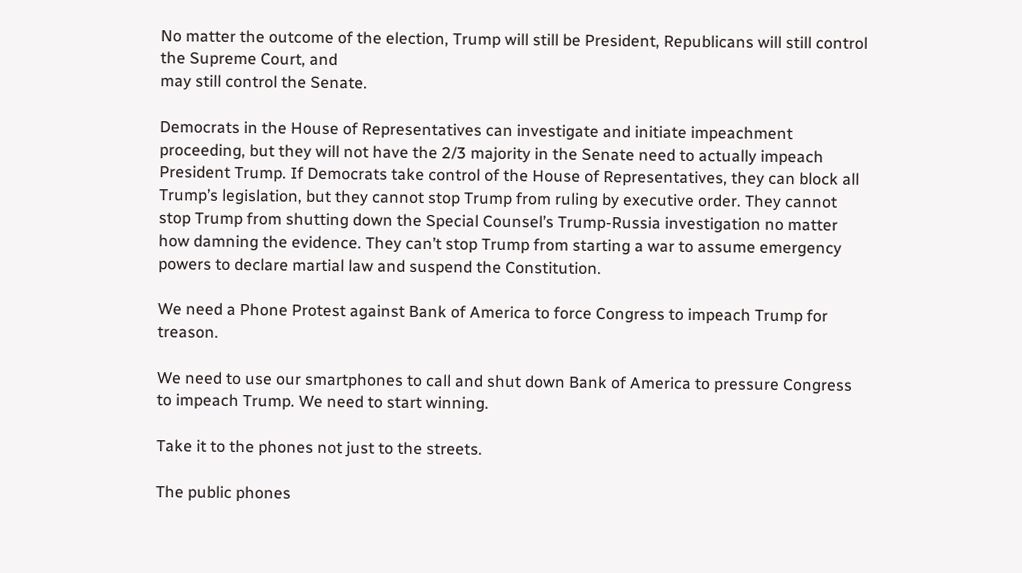No matter the outcome of the election, Trump will still be President, Republicans will still control the Supreme Court, and
may still control the Senate.

Democrats in the House of Representatives can investigate and initiate impeachment proceeding, but they will not have the 2/3 majority in the Senate need to actually impeach President Trump. If Democrats take control of the House of Representatives, they can block all Trump’s legislation, but they cannot stop Trump from ruling by executive order. They cannot stop Trump from shutting down the Special Counsel’s Trump-Russia investigation no matter how damning the evidence. They can’t stop Trump from starting a war to assume emergency powers to declare martial law and suspend the Constitution.

We need a Phone Protest against Bank of America to force Congress to impeach Trump for treason.

We need to use our smartphones to call and shut down Bank of America to pressure Congress to impeach Trump. We need to start winning.

Take it to the phones not just to the streets.

The public phones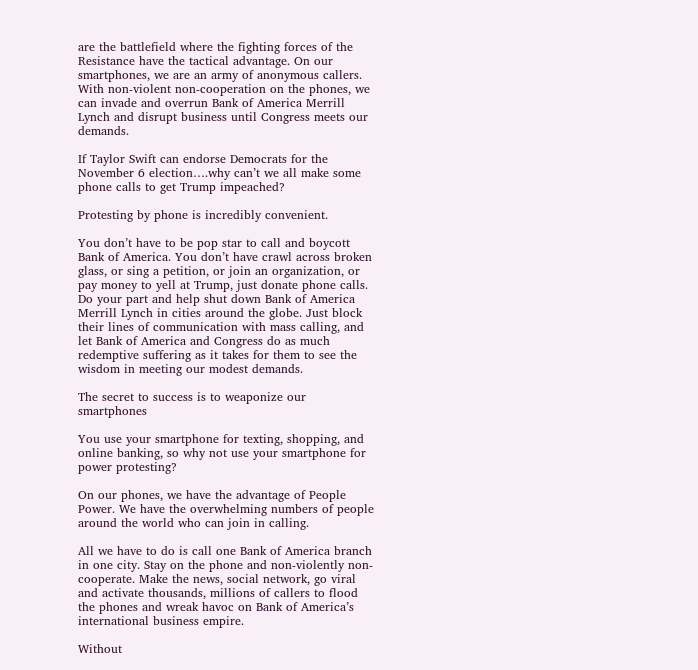are the battlefield where the fighting forces of the Resistance have the tactical advantage. On our smartphones, we are an army of anonymous callers. With non-violent non-cooperation on the phones, we can invade and overrun Bank of America Merrill Lynch and disrupt business until Congress meets our demands.

If Taylor Swift can endorse Democrats for the November 6 election….why can’t we all make some phone calls to get Trump impeached?

Protesting by phone is incredibly convenient.

You don’t have to be pop star to call and boycott Bank of America. You don’t have crawl across broken glass, or sing a petition, or join an organization, or pay money to yell at Trump, just donate phone calls. Do your part and help shut down Bank of America Merrill Lynch in cities around the globe. Just block their lines of communication with mass calling, and let Bank of America and Congress do as much redemptive suffering as it takes for them to see the wisdom in meeting our modest demands.

The secret to success is to weaponize our smartphones

You use your smartphone for texting, shopping, and online banking, so why not use your smartphone for power protesting?

On our phones, we have the advantage of People Power. We have the overwhelming numbers of people around the world who can join in calling.

All we have to do is call one Bank of America branch in one city. Stay on the phone and non-violently non-cooperate. Make the news, social network, go viral and activate thousands, millions of callers to flood the phones and wreak havoc on Bank of America’s international business empire.

Without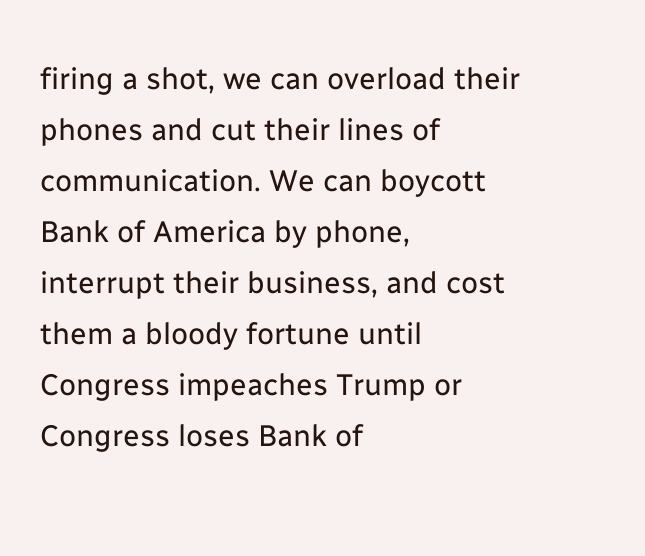firing a shot, we can overload their phones and cut their lines of communication. We can boycott Bank of America by phone, interrupt their business, and cost them a bloody fortune until Congress impeaches Trump or Congress loses Bank of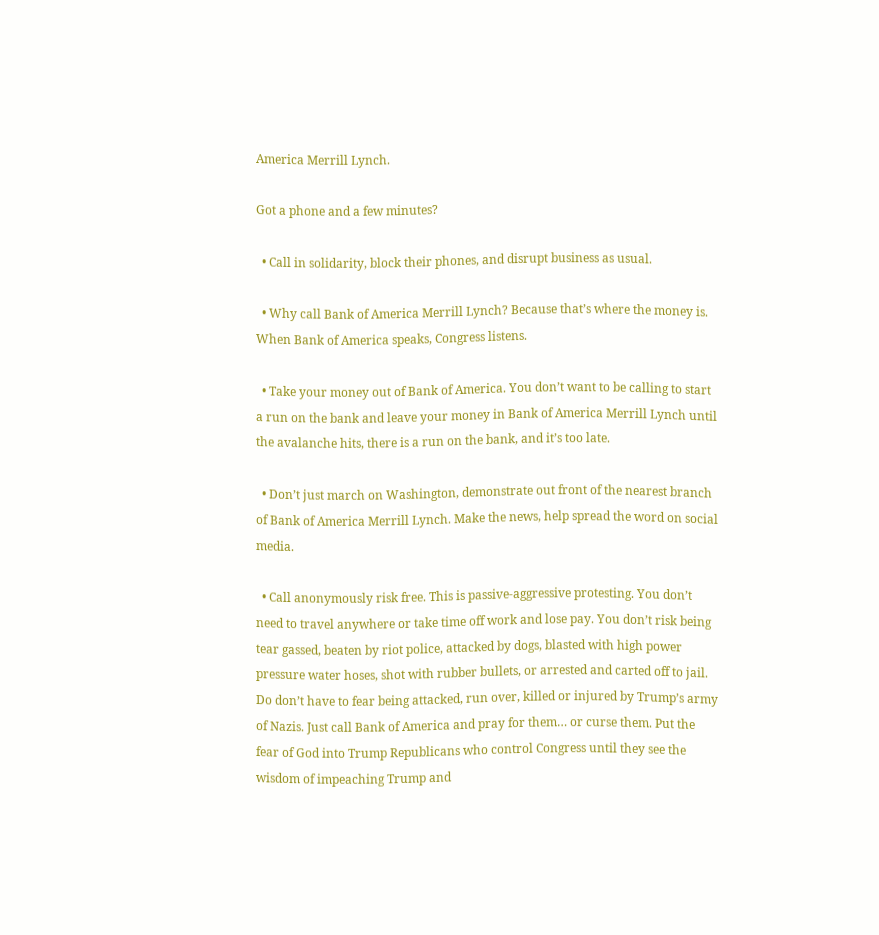America Merrill Lynch.

Got a phone and a few minutes?

  • Call in solidarity, block their phones, and disrupt business as usual.

  • Why call Bank of America Merrill Lynch? Because that’s where the money is. When Bank of America speaks, Congress listens.

  • Take your money out of Bank of America. You don’t want to be calling to start a run on the bank and leave your money in Bank of America Merrill Lynch until the avalanche hits, there is a run on the bank, and it’s too late.

  • Don’t just march on Washington, demonstrate out front of the nearest branch of Bank of America Merrill Lynch. Make the news, help spread the word on social media.

  • Call anonymously risk free. This is passive-aggressive protesting. You don’t need to travel anywhere or take time off work and lose pay. You don’t risk being tear gassed, beaten by riot police, attacked by dogs, blasted with high power pressure water hoses, shot with rubber bullets, or arrested and carted off to jail. Do don’t have to fear being attacked, run over, killed or injured by Trump’s army of Nazis. Just call Bank of America and pray for them… or curse them. Put the fear of God into Trump Republicans who control Congress until they see the wisdom of impeaching Trump and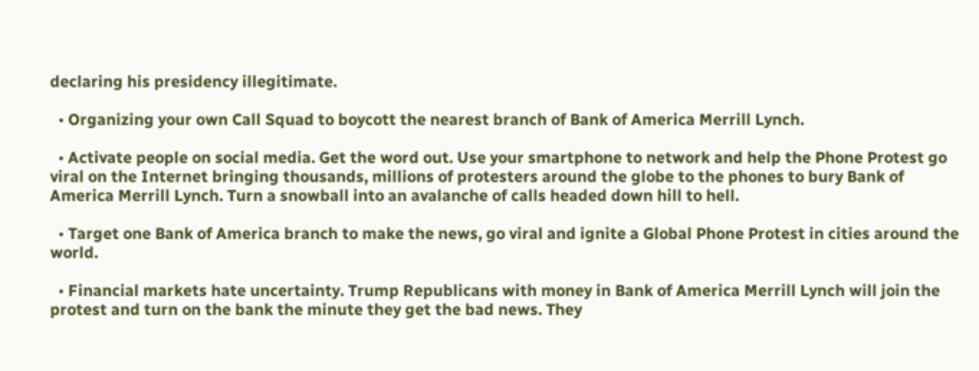declaring his presidency illegitimate.

  • Organizing your own Call Squad to boycott the nearest branch of Bank of America Merrill Lynch.

  • Activate people on social media. Get the word out. Use your smartphone to network and help the Phone Protest go viral on the Internet bringing thousands, millions of protesters around the globe to the phones to bury Bank of America Merrill Lynch. Turn a snowball into an avalanche of calls headed down hill to hell.

  • Target one Bank of America branch to make the news, go viral and ignite a Global Phone Protest in cities around the world.

  • Financial markets hate uncertainty. Trump Republicans with money in Bank of America Merrill Lynch will join the protest and turn on the bank the minute they get the bad news. They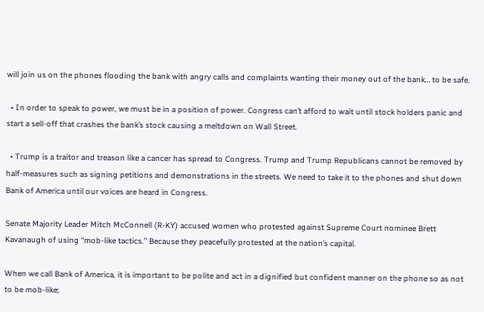will join us on the phones flooding the bank with angry calls and complaints wanting their money out of the bank… to be safe.

  • In order to speak to power, we must be in a position of power. Congress can’t afford to wait until stock holders panic and start a sell-off that crashes the bank’s stock causing a meltdown on Wall Street.

  • Trump is a traitor and treason like a cancer has spread to Congress. Trump and Trump Republicans cannot be removed by half-measures such as signing petitions and demonstrations in the streets. We need to take it to the phones and shut down Bank of America until our voices are heard in Congress.

Senate Majority Leader Mitch McConnell (R-KY) accused women who protested against Supreme Court nominee Brett Kavanaugh of using “mob-like tactics.” Because they peacefully protested at the nation’s capital.

When we call Bank of America, it is important to be polite and act in a dignified but confident manner on the phone so as not to be mob-like;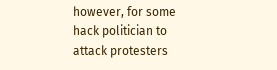however, for some hack politician to attack protesters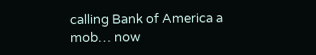calling Bank of America a mob… now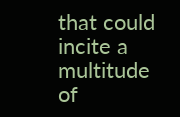that could incite a multitude of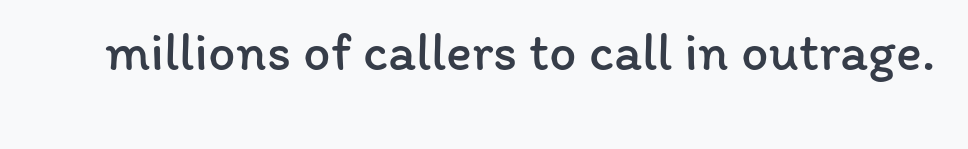millions of callers to call in outrage.